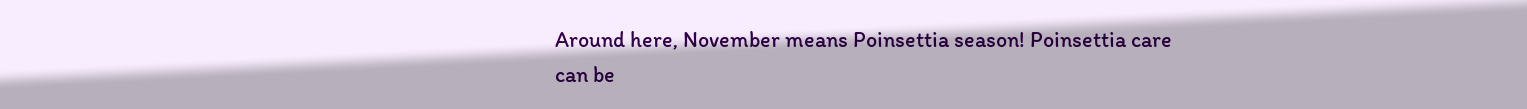Around here, November means Poinsettia season! Poinsettia care can be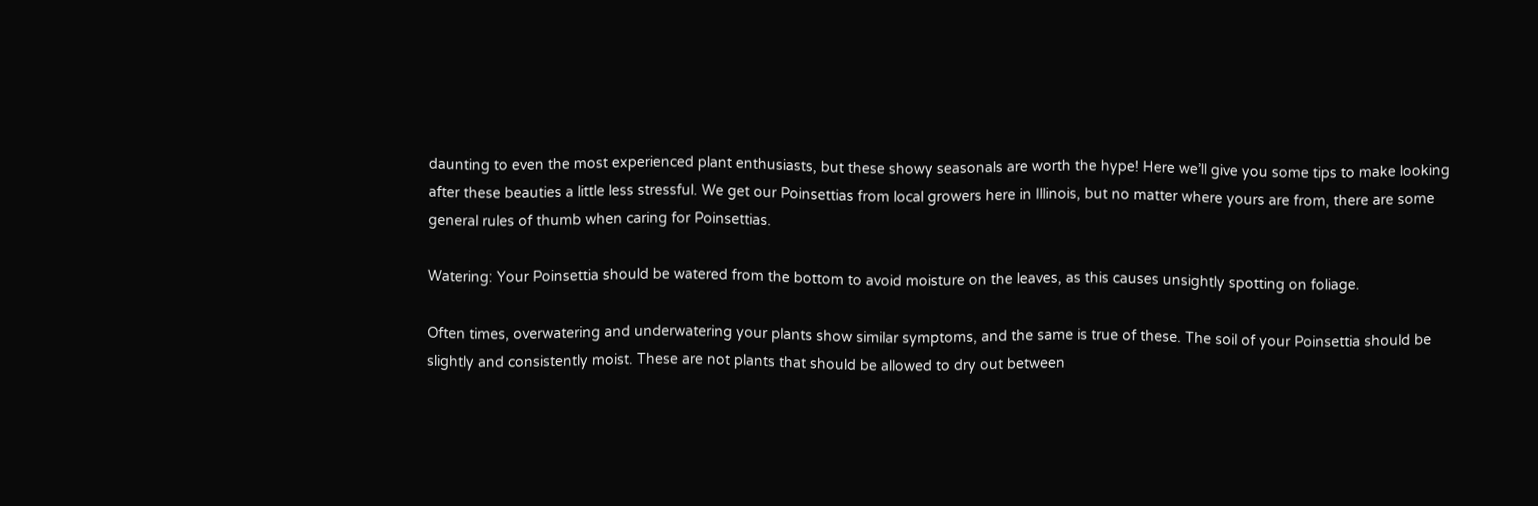daunting to even the most experienced plant enthusiasts, but these showy seasonals are worth the hype! Here we’ll give you some tips to make looking after these beauties a little less stressful. We get our Poinsettias from local growers here in Illinois, but no matter where yours are from, there are some general rules of thumb when caring for Poinsettias.

Watering: Your Poinsettia should be watered from the bottom to avoid moisture on the leaves, as this causes unsightly spotting on foliage.

Often times, overwatering and underwatering your plants show similar symptoms, and the same is true of these. The soil of your Poinsettia should be slightly and consistently moist. These are not plants that should be allowed to dry out between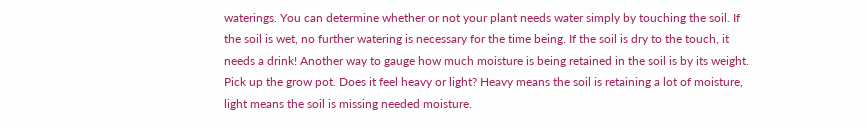waterings. You can determine whether or not your plant needs water simply by touching the soil. If the soil is wet, no further watering is necessary for the time being. If the soil is dry to the touch, it needs a drink! Another way to gauge how much moisture is being retained in the soil is by its weight. Pick up the grow pot. Does it feel heavy or light? Heavy means the soil is retaining a lot of moisture, light means the soil is missing needed moisture.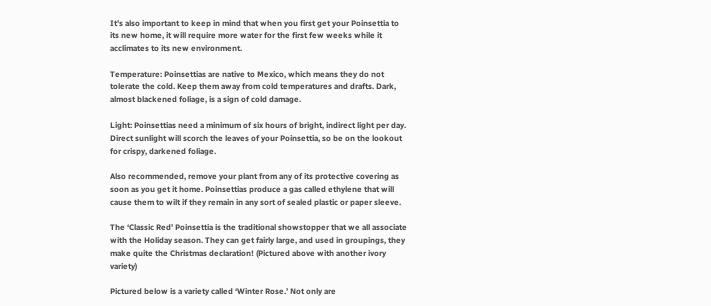It’s also important to keep in mind that when you first get your Poinsettia to its new home, it will require more water for the first few weeks while it acclimates to its new environment.

Temperature: Poinsettias are native to Mexico, which means they do not tolerate the cold. Keep them away from cold temperatures and drafts. Dark, almost blackened foliage, is a sign of cold damage.

Light: Poinsettias need a minimum of six hours of bright, indirect light per day. Direct sunlight will scorch the leaves of your Poinsettia, so be on the lookout for crispy, darkened foliage.

Also recommended, remove your plant from any of its protective covering as soon as you get it home. Poinsettias produce a gas called ethylene that will cause them to wilt if they remain in any sort of sealed plastic or paper sleeve.

The ‘Classic Red’ Poinsettia is the traditional showstopper that we all associate with the Holiday season. They can get fairly large, and used in groupings, they make quite the Christmas declaration! (Pictured above with another ivory variety)

Pictured below is a variety called ‘Winter Rose.’ Not only are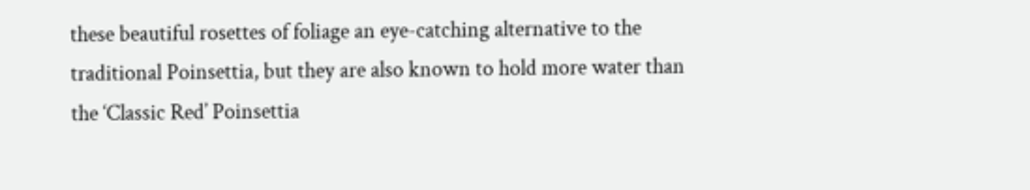these beautiful rosettes of foliage an eye-catching alternative to the traditional Poinsettia, but they are also known to hold more water than the ‘Classic Red’ Poinsettia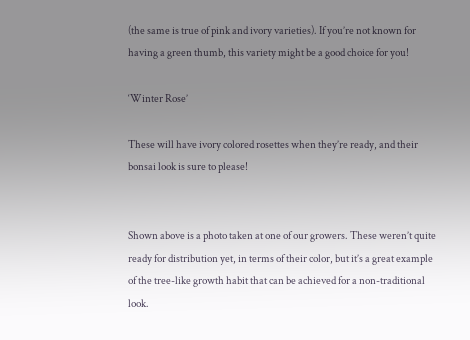(the same is true of pink and ivory varieties). If you’re not known for having a green thumb, this variety might be a good choice for you!

‘Winter Rose’

These will have ivory colored rosettes when they’re ready, and their bonsai look is sure to please!


Shown above is a photo taken at one of our growers. These weren’t quite ready for distribution yet, in terms of their color, but it’s a great example of the tree-like growth habit that can be achieved for a non-traditional look.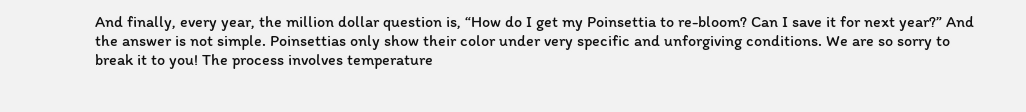And finally, every year, the million dollar question is, “How do I get my Poinsettia to re-bloom? Can I save it for next year?” And the answer is not simple. Poinsettias only show their color under very specific and unforgiving conditions. We are so sorry to break it to you! The process involves temperature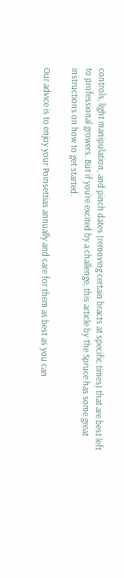controls, light manipulation, and pinch dates (removing certain bracts at specific times) that are best left to professional growers. But if you’re excited by a challenge, this article by The Spruce has some great instructions on how to get started.

Our advice is to enjoy your Poinsettias annually and care for them as best as you can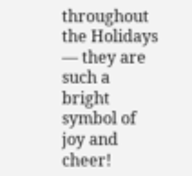throughout the Holidays — they are such a bright symbol of joy and cheer!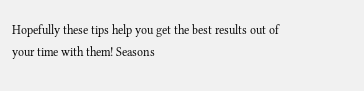Hopefully these tips help you get the best results out of your time with them! Seasons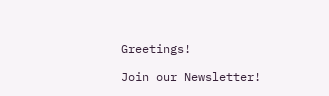Greetings!

Join our Newsletter!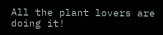All the plant lovers are doing it!